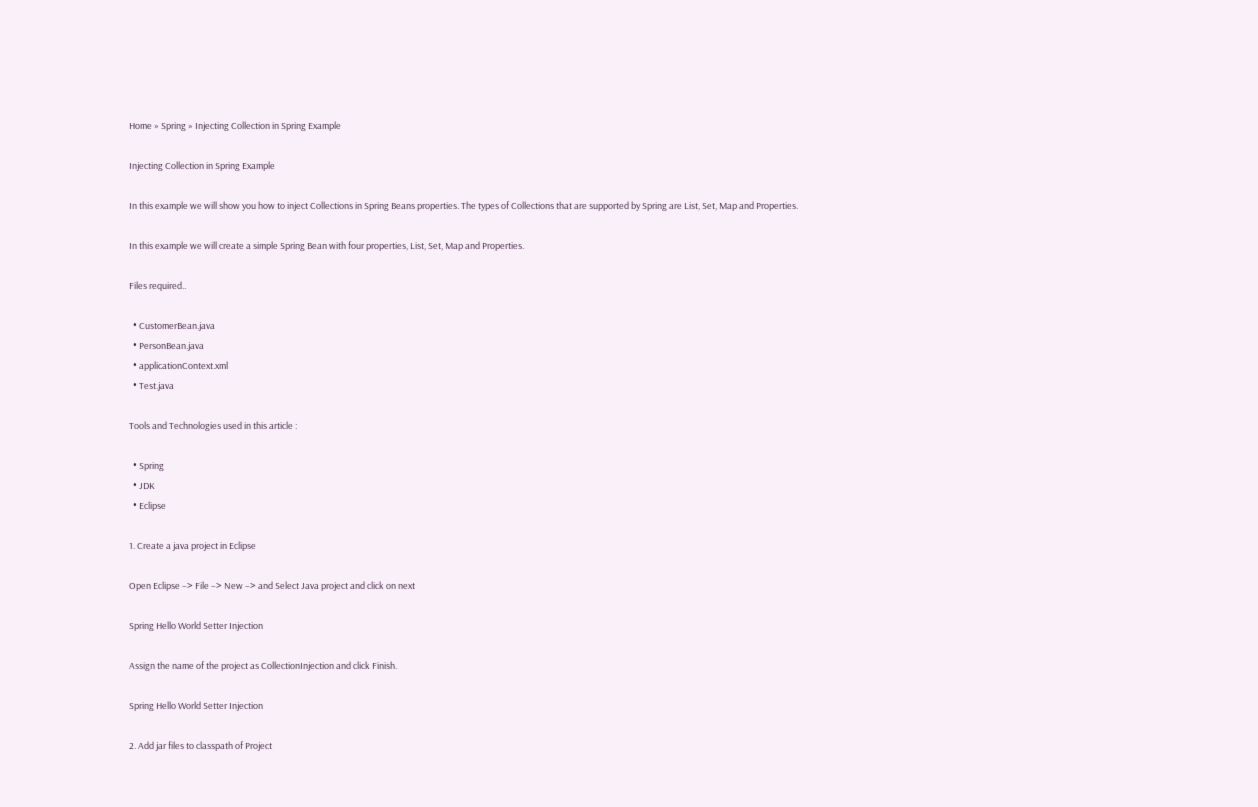Home » Spring » Injecting Collection in Spring Example

Injecting Collection in Spring Example

In this example we will show you how to inject Collections in Spring Beans properties. The types of Collections that are supported by Spring are List, Set, Map and Properties.

In this example we will create a simple Spring Bean with four properties, List, Set, Map and Properties.

Files required..

  • CustomerBean.java
  • PersonBean.java
  • applicationContext.xml
  • Test.java

Tools and Technologies used in this article :

  • Spring
  • JDK
  • Eclipse

1. Create a java project in Eclipse

Open Eclipse –> File –> New –> and Select Java project and click on next

Spring Hello World Setter Injection

Assign the name of the project as CollectionInjection and click Finish.

Spring Hello World Setter Injection

2. Add jar files to classpath of Project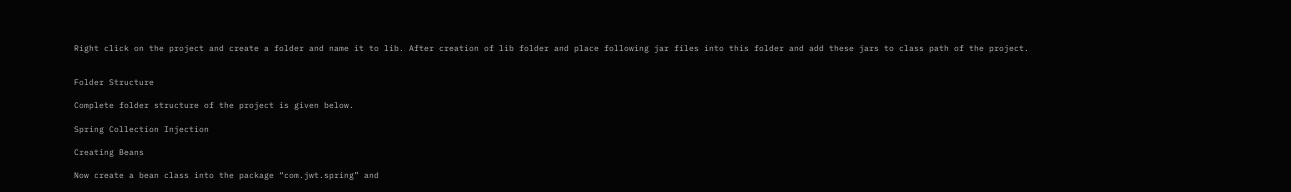Right click on the project and create a folder and name it to lib. After creation of lib folder and place following jar files into this folder and add these jars to class path of the project.


Folder Structure

Complete folder structure of the project is given below.

Spring Collection Injection

Creating Beans

Now create a bean class into the package “com.jwt.spring” and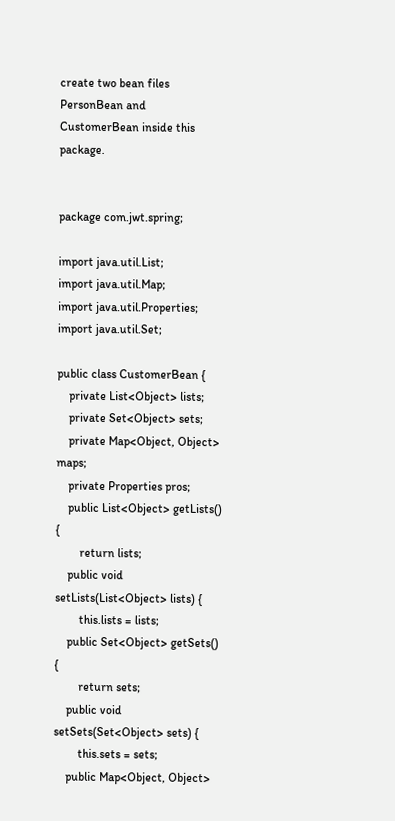create two bean files PersonBean and CustomerBean inside this package.


package com.jwt.spring;

import java.util.List;
import java.util.Map;
import java.util.Properties;
import java.util.Set;

public class CustomerBean {
    private List<Object> lists;
    private Set<Object> sets;
    private Map<Object, Object> maps;
    private Properties pros;
    public List<Object> getLists() {
        return lists;
    public void setLists(List<Object> lists) {
        this.lists = lists;
    public Set<Object> getSets() {
        return sets;
    public void setSets(Set<Object> sets) {
        this.sets = sets;
    public Map<Object, Object>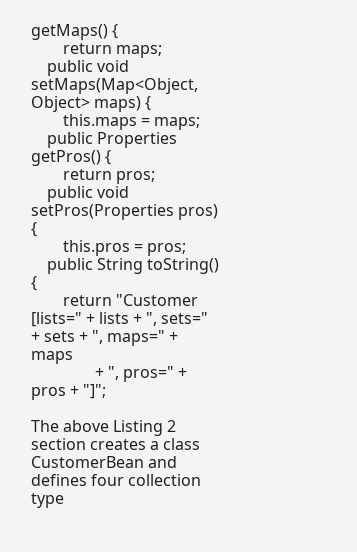getMaps() {
        return maps;
    public void setMaps(Map<Object, Object> maps) {
        this.maps = maps;
    public Properties getPros() {
        return pros;
    public void setPros(Properties pros) {
        this.pros = pros;
    public String toString() {
        return "Customer [lists=" + lists + ", sets=" + sets + ", maps=" + maps
                + ", pros=" + pros + "]";

The above Listing 2 section creates a class CustomerBean and defines four collection type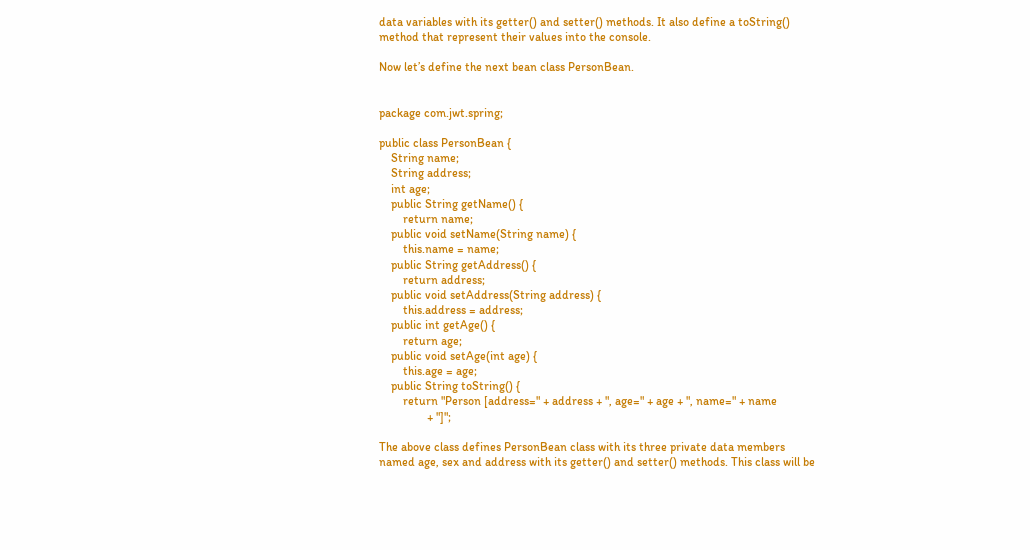data variables with its getter() and setter() methods. It also define a toString() method that represent their values into the console.

Now let’s define the next bean class PersonBean.


package com.jwt.spring;

public class PersonBean {
    String name;
    String address;
    int age;
    public String getName() {
        return name;
    public void setName(String name) {
        this.name = name;
    public String getAddress() {
        return address;
    public void setAddress(String address) {
        this.address = address;
    public int getAge() {
        return age;
    public void setAge(int age) {
        this.age = age;
    public String toString() {
        return "Person [address=" + address + ", age=" + age + ", name=" + name
                + "]";

The above class defines PersonBean class with its three private data members named age, sex and address with its getter() and setter() methods. This class will be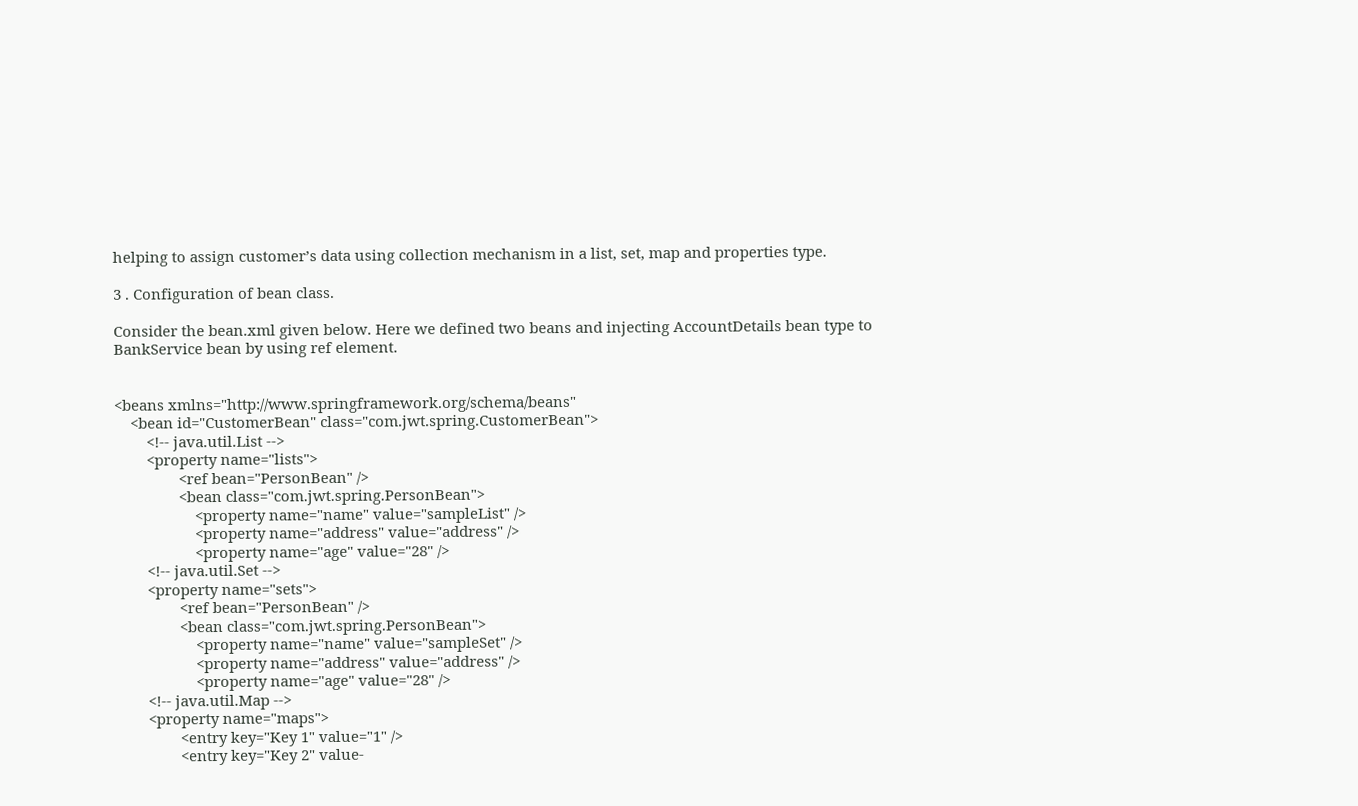helping to assign customer’s data using collection mechanism in a list, set, map and properties type.

3 . Configuration of bean class.

Consider the bean.xml given below. Here we defined two beans and injecting AccountDetails bean type to BankService bean by using ref element.


<beans xmlns="http://www.springframework.org/schema/beans"
    <bean id="CustomerBean" class="com.jwt.spring.CustomerBean">
        <!-- java.util.List -->
        <property name="lists">
                <ref bean="PersonBean" />
                <bean class="com.jwt.spring.PersonBean">
                    <property name="name" value="sampleList" />
                    <property name="address" value="address" />
                    <property name="age" value="28" />
        <!-- java.util.Set -->
        <property name="sets">
                <ref bean="PersonBean" />
                <bean class="com.jwt.spring.PersonBean">
                    <property name="name" value="sampleSet" />
                    <property name="address" value="address" />
                    <property name="age" value="28" />
        <!-- java.util.Map -->
        <property name="maps">
                <entry key="Key 1" value="1" />
                <entry key="Key 2" value-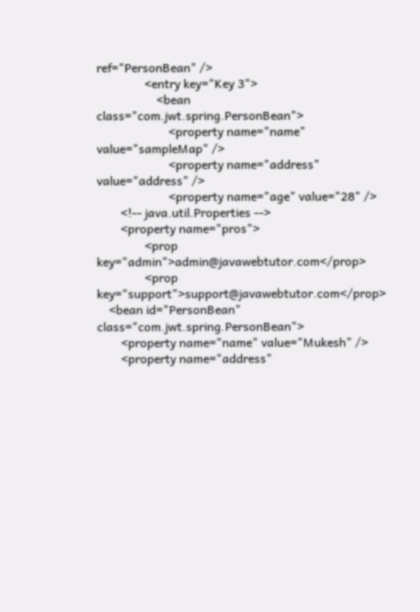ref="PersonBean" />
                <entry key="Key 3">
                    <bean class="com.jwt.spring.PersonBean">
                        <property name="name" value="sampleMap" />
                        <property name="address" value="address" />
                        <property name="age" value="28" />
        <!-- java.util.Properties -->
        <property name="pros">
                <prop key="admin">admin@javawebtutor.com</prop>
                <prop key="support">support@javawebtutor.com</prop>
    <bean id="PersonBean" class="com.jwt.spring.PersonBean">
        <property name="name" value="Mukesh" />
        <property name="address"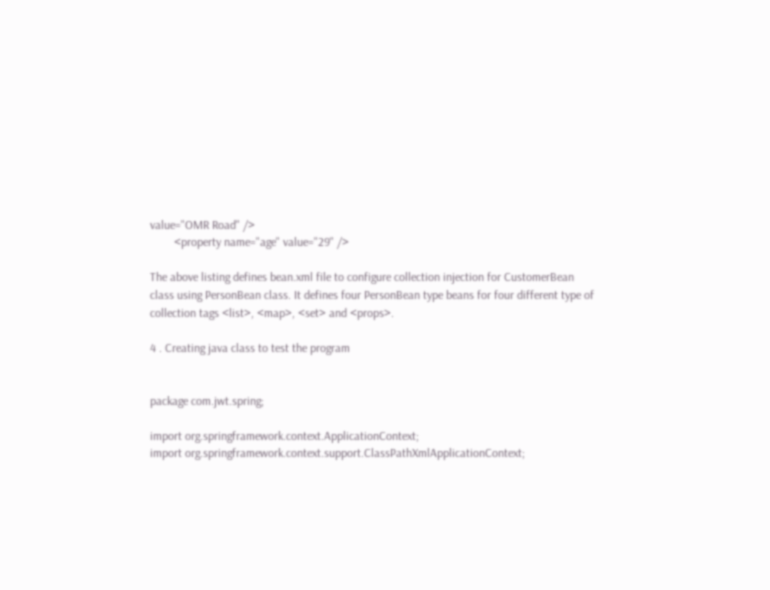value="OMR Road" />
        <property name="age" value="29" />

The above listing defines bean.xml file to configure collection injection for CustomerBean class using PersonBean class. It defines four PersonBean type beans for four different type of collection tags <list>, <map>, <set> and <props>.

4 . Creating java class to test the program


package com.jwt.spring;

import org.springframework.context.ApplicationContext;
import org.springframework.context.support.ClassPathXmlApplicationContext;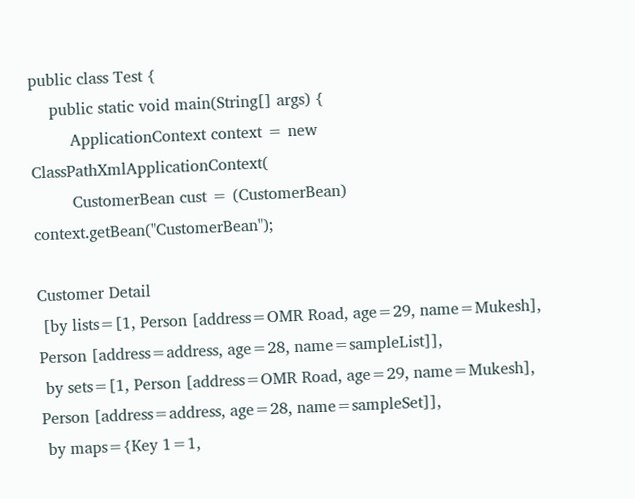public class Test {
    public static void main(String[] args) {
        ApplicationContext context = new ClassPathXmlApplicationContext(
        CustomerBean cust = (CustomerBean) context.getBean("CustomerBean");

Customer Detail
 [by lists=[1, Person [address=OMR Road, age=29, name=Mukesh], Person [address=address, age=28, name=sampleList]],
 by sets=[1, Person [address=OMR Road, age=29, name=Mukesh], Person [address=address, age=28, name=sampleSet]],
 by maps={Key 1=1,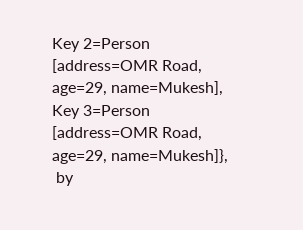Key 2=Person [address=OMR Road, age=29, name=Mukesh], Key 3=Person [address=OMR Road, age=29, name=Mukesh]},
 by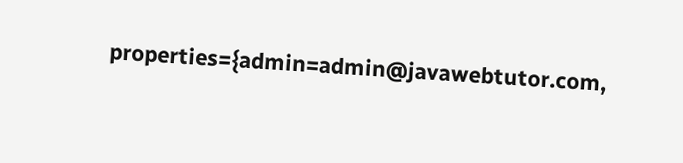properties={admin=admin@javawebtutor.com,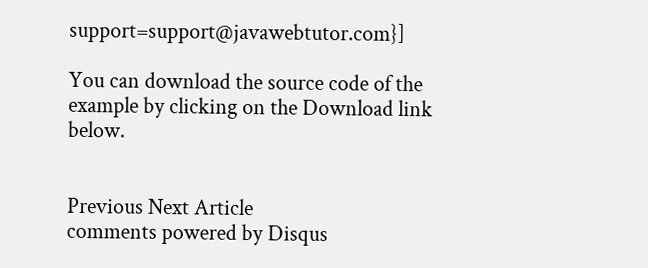support=support@javawebtutor.com}]

You can download the source code of the example by clicking on the Download link below.


Previous Next Article
comments powered by Disqus